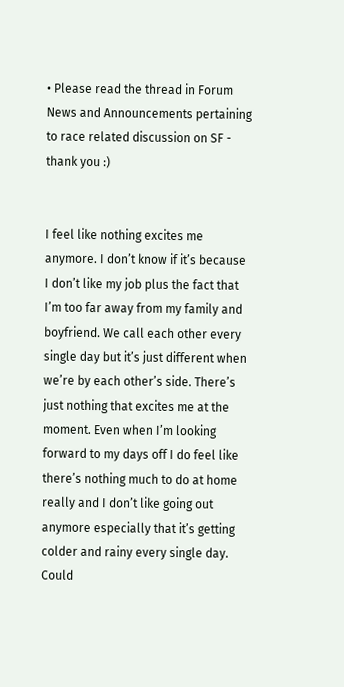• Please read the thread in Forum News and Announcements pertaining to race related discussion on SF - thank you :)


I feel like nothing excites me anymore. I don’t know if it’s because I don’t like my job plus the fact that I’m too far away from my family and boyfriend. We call each other every single day but it’s just different when we’re by each other’s side. There’s just nothing that excites me at the moment. Even when I’m looking forward to my days off I do feel like there’s nothing much to do at home really and I don’t like going out anymore especially that it’s getting colder and rainy every single day. Could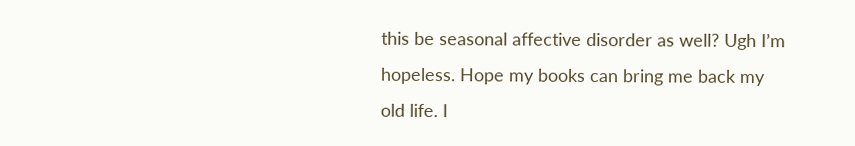this be seasonal affective disorder as well? Ugh I’m hopeless. Hope my books can bring me back my old life. I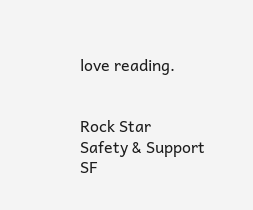love reading.


Rock Star
Safety & Support
SF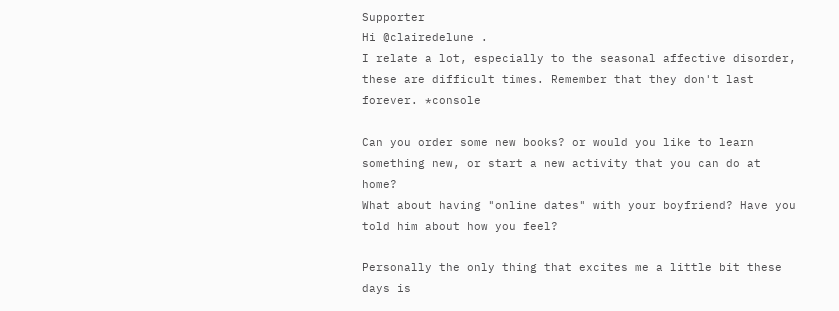Supporter
Hi @clairedelune .
I relate a lot, especially to the seasonal affective disorder, these are difficult times. Remember that they don't last forever. *console

Can you order some new books? or would you like to learn something new, or start a new activity that you can do at home?
What about having "online dates" with your boyfriend? Have you told him about how you feel?

Personally the only thing that excites me a little bit these days is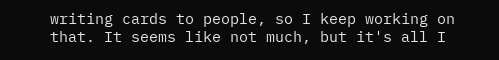writing cards to people, so I keep working on that. It seems like not much, but it's all I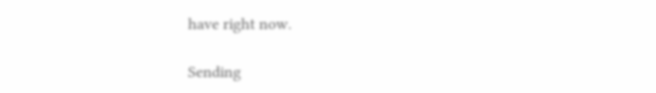have right now.

Sending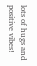lots of hugs and positive vibes!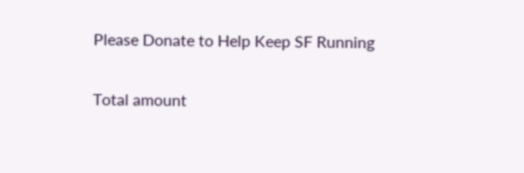Please Donate to Help Keep SF Running

Total amount